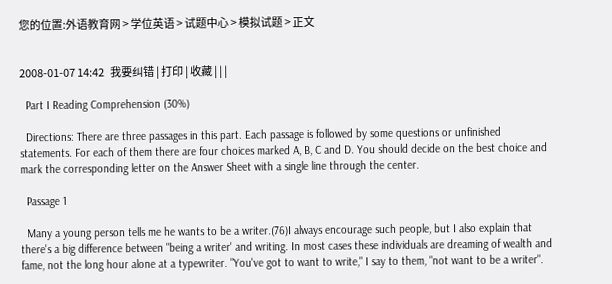您的位置:外语教育网 > 学位英语 > 试题中心 > 模拟试题 > 正文


2008-01-07 14:42   我要纠错 | 打印 | 收藏 | | |

  Part I Reading Comprehension (30%)

  Directions: There are three passages in this part. Each passage is followed by some questions or unfinished statements. For each of them there are four choices marked A, B, C and D. You should decide on the best choice and mark the corresponding letter on the Answer Sheet with a single line through the center.

  Passage 1

  Many a young person tells me he wants to be a writer.(76)I always encourage such people, but I also explain that there's a big difference between "being a writer' and writing. In most cases these individuals are dreaming of wealth and fame, not the long hour alone at a typewriter. "You've got to want to write," I say to them, "not want to be a writer".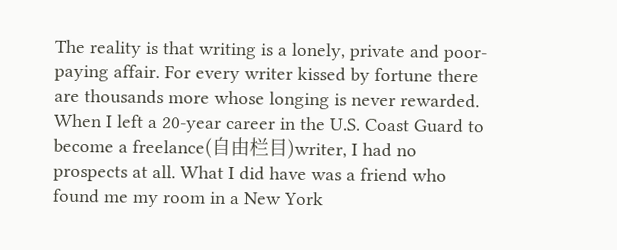The reality is that writing is a lonely, private and poor-paying affair. For every writer kissed by fortune there are thousands more whose longing is never rewarded. When I left a 20-year career in the U.S. Coast Guard to become a freelance(自由栏目)writer, I had no prospects at all. What I did have was a friend who found me my room in a New York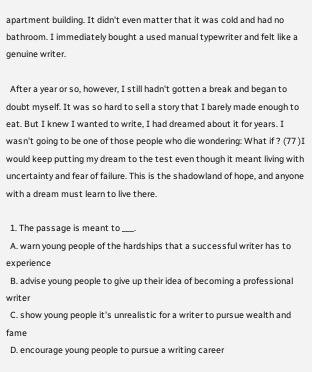apartment building. It didn't even matter that it was cold and had no bathroom. I immediately bought a used manual typewriter and felt like a genuine writer.

  After a year or so, however, I still hadn't gotten a break and began to doubt myself. It was so hard to sell a story that I barely made enough to eat. But I knew I wanted to write, I had dreamed about it for years. I wasn't going to be one of those people who die wondering: What if ? (77 )I would keep putting my dream to the test even though it meant living with uncertainty and fear of failure. This is the shadowland of hope, and anyone with a dream must learn to live there.

  1. The passage is meant to ___.
  A. warn young people of the hardships that a successful writer has to experience
  B. advise young people to give up their idea of becoming a professional writer
  C. show young people it's unrealistic for a writer to pursue wealth and fame
  D. encourage young people to pursue a writing career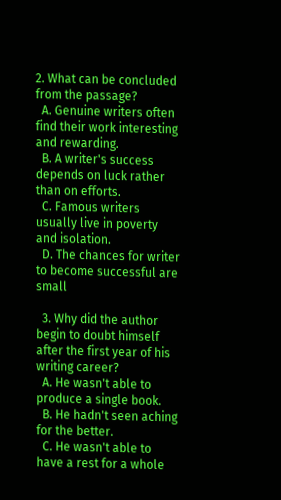2. What can be concluded from the passage?
  A. Genuine writers often find their work interesting and rewarding.
  B. A writer's success depends on luck rather than on efforts.
  C. Famous writers usually live in poverty and isolation.
  D. The chances for writer to become successful are small

  3. Why did the author begin to doubt himself after the first year of his writing career?
  A. He wasn't able to produce a single book.
  B. He hadn't seen aching for the better.
  C. He wasn't able to have a rest for a whole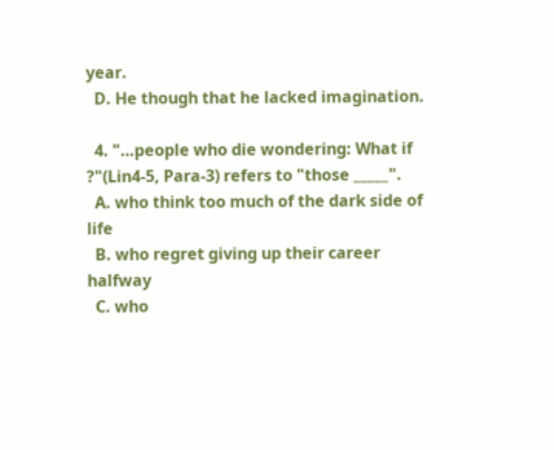year.
  D. He though that he lacked imagination.

  4. "…people who die wondering: What if ?"(Lin4-5, Para-3) refers to "those _____".
  A. who think too much of the dark side of life
  B. who regret giving up their career halfway
  C. who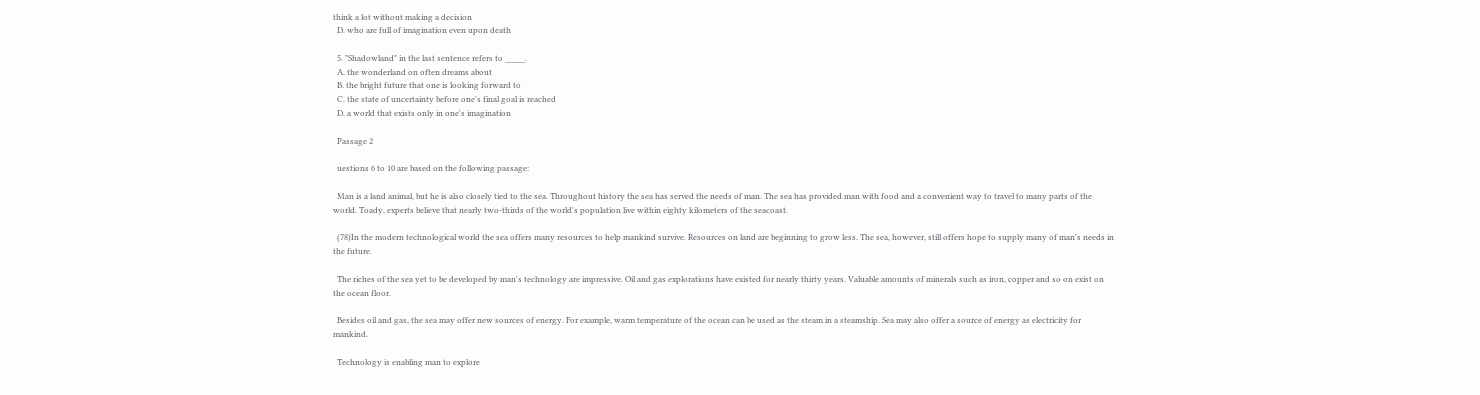think a lot without making a decision
  D. who are full of imagination even upon death

  5. "Shadowland" in the last sentence refers to _____.
  A. the wonderland on often dreams about
  B. the bright future that one is looking forward to
  C. the state of uncertainty before one's final goal is reached
  D. a world that exists only in one's imagination

  Passage 2

  uestions 6 to 10 are based on the following passage:

  Man is a land animal, but he is also closely tied to the sea. Throughout history the sea has served the needs of man. The sea has provided man with food and a convenient way to travel to many parts of the world. Toady, experts believe that nearly two-thirds of the world's population live within eighty kilometers of the seacoast.

  (78)In the modern technological world the sea offers many resources to help mankind survive. Resources on land are beginning to grow less. The sea, however, still offers hope to supply many of man's needs in the future.

  The riches of the sea yet to be developed by man's technology are impressive. Oil and gas explorations have existed for nearly thirty years. Valuable amounts of minerals such as iron, copper and so on exist on the ocean floor.

  Besides oil and gas, the sea may offer new sources of energy. For example, warm temperature of the ocean can be used as the steam in a steamship. Sea may also offer a source of energy as electricity for mankind.

  Technology is enabling man to explore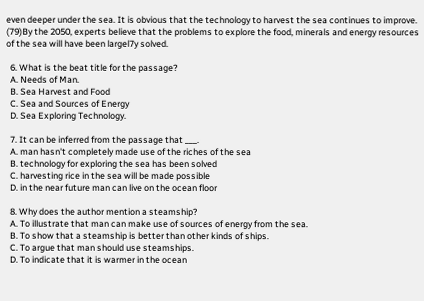even deeper under the sea. It is obvious that the technology to harvest the sea continues to improve. (79)By the 2050, experts believe that the problems to explore the food, minerals and energy resources of the sea will have been largel7y solved.

  6. What is the beat title for the passage?
  A. Needs of Man.
  B. Sea Harvest and Food
  C. Sea and Sources of Energy
  D. Sea Exploring Technology.

  7. It can be inferred from the passage that ___.
  A. man hasn't completely made use of the riches of the sea
  B. technology for exploring the sea has been solved
  C. harvesting rice in the sea will be made possible
  D. in the near future man can live on the ocean floor

  8. Why does the author mention a steamship?
  A. To illustrate that man can make use of sources of energy from the sea.
  B. To show that a steamship is better than other kinds of ships.
  C. To argue that man should use steamships.
  D. To indicate that it is warmer in the ocean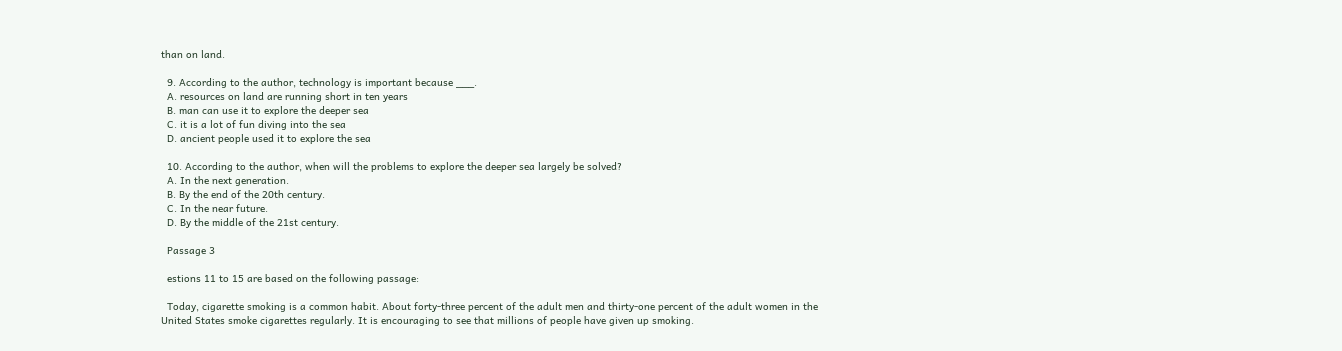than on land.

  9. According to the author, technology is important because ___.
  A. resources on land are running short in ten years
  B. man can use it to explore the deeper sea
  C. it is a lot of fun diving into the sea
  D. ancient people used it to explore the sea

  10. According to the author, when will the problems to explore the deeper sea largely be solved?
  A. In the next generation.
  B. By the end of the 20th century.
  C. In the near future.
  D. By the middle of the 21st century.

  Passage 3

  estions 11 to 15 are based on the following passage:

  Today, cigarette smoking is a common habit. About forty-three percent of the adult men and thirty-one percent of the adult women in the United States smoke cigarettes regularly. It is encouraging to see that millions of people have given up smoking.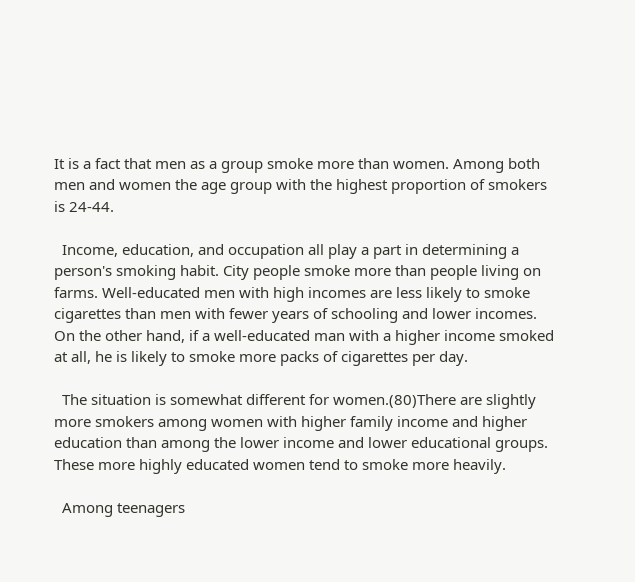It is a fact that men as a group smoke more than women. Among both men and women the age group with the highest proportion of smokers is 24-44.

  Income, education, and occupation all play a part in determining a person's smoking habit. City people smoke more than people living on farms. Well-educated men with high incomes are less likely to smoke cigarettes than men with fewer years of schooling and lower incomes. On the other hand, if a well-educated man with a higher income smoked at all, he is likely to smoke more packs of cigarettes per day.

  The situation is somewhat different for women.(80)There are slightly more smokers among women with higher family income and higher education than among the lower income and lower educational groups. These more highly educated women tend to smoke more heavily.

  Among teenagers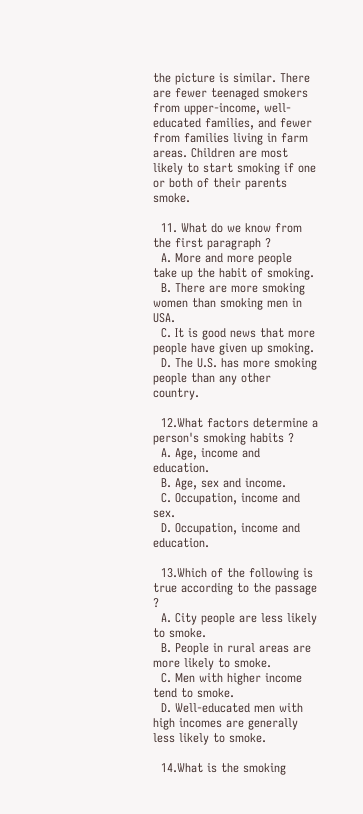the picture is similar. There are fewer teenaged smokers from upper-income, well-educated families, and fewer from families living in farm areas. Children are most likely to start smoking if one or both of their parents smoke.

  11. What do we know from the first paragraph ?
  A. More and more people take up the habit of smoking.
  B. There are more smoking women than smoking men in USA.
  C. It is good news that more people have given up smoking.
  D. The U.S. has more smoking people than any other country.

  12.What factors determine a person's smoking habits ?
  A. Age, income and education.
  B. Age, sex and income.
  C. Occupation, income and sex.
  D. Occupation, income and education.

  13.Which of the following is true according to the passage ?
  A. City people are less likely to smoke.
  B. People in rural areas are more likely to smoke.
  C. Men with higher income tend to smoke.
  D. Well-educated men with high incomes are generally less likely to smoke.

  14.What is the smoking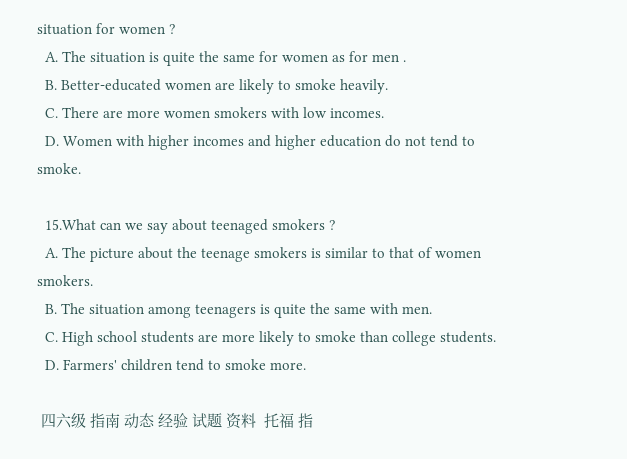situation for women ?
  A. The situation is quite the same for women as for men .
  B. Better-educated women are likely to smoke heavily.
  C. There are more women smokers with low incomes.
  D. Women with higher incomes and higher education do not tend to smoke.

  15.What can we say about teenaged smokers ?
  A. The picture about the teenage smokers is similar to that of women smokers.
  B. The situation among teenagers is quite the same with men.
  C. High school students are more likely to smoke than college students.
  D. Farmers' children tend to smoke more.

 四六级 指南 动态 经验 试题 资料  托福 指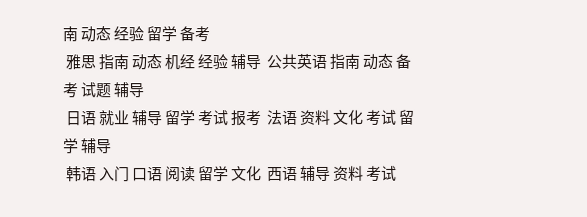南 动态 经验 留学 备考
 雅思 指南 动态 机经 经验 辅导  公共英语 指南 动态 备考 试题 辅导
 日语 就业 辅导 留学 考试 报考  法语 资料 文化 考试 留学 辅导
 韩语 入门 口语 阅读 留学 文化  西语 辅导 资料 考试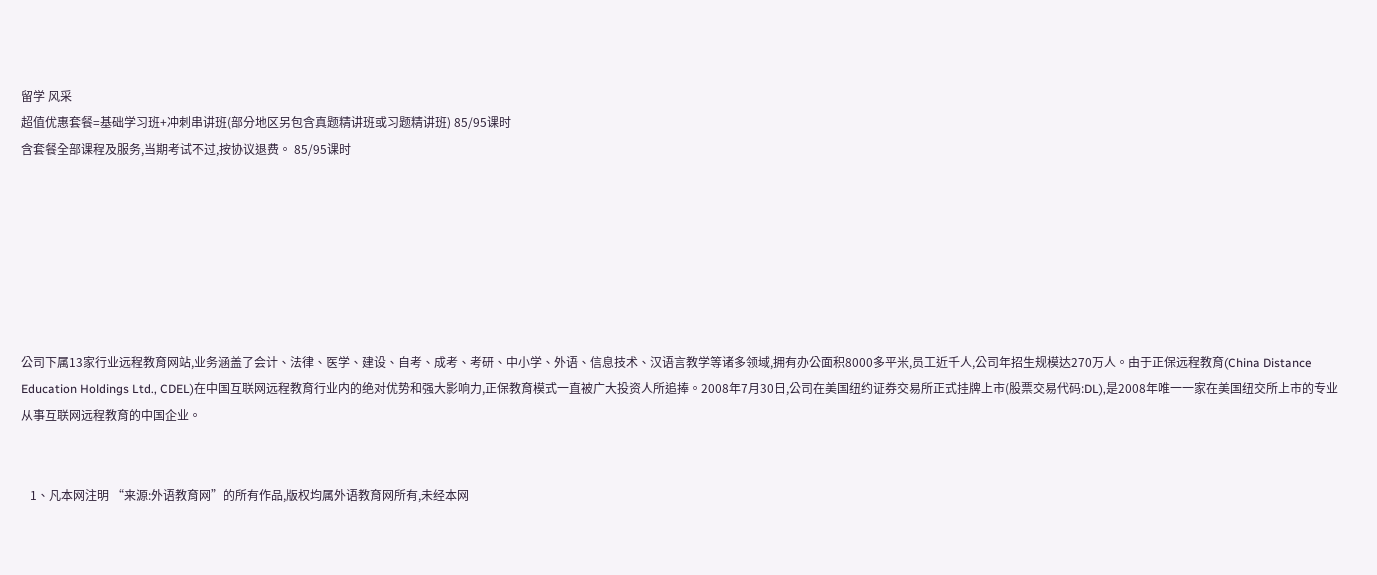留学 风采
超值优惠套餐=基础学习班+冲刺串讲班(部分地区另包含真题精讲班或习题精讲班) 85/95课时
含套餐全部课程及服务,当期考试不过,按协议退费。 85/95课时







公司下属13家行业远程教育网站,业务涵盖了会计、法律、医学、建设、自考、成考、考研、中小学、外语、信息技术、汉语言教学等诸多领域,拥有办公面积8000多平米,员工近千人,公司年招生规模达270万人。由于正保远程教育(China Distance Education Holdings Ltd., CDEL)在中国互联网远程教育行业内的绝对优势和强大影响力,正保教育模式一直被广大投资人所追捧。2008年7月30日,公司在美国纽约证券交易所正式挂牌上市(股票交易代码:DL),是2008年唯一一家在美国纽交所上市的专业从事互联网远程教育的中国企业。


   1、凡本网注明 “来源:外语教育网”的所有作品,版权均属外语教育网所有,未经本网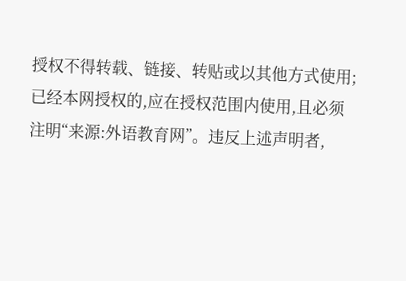授权不得转载、链接、转贴或以其他方式使用;已经本网授权的,应在授权范围内使用,且必须注明“来源:外语教育网”。违反上述声明者,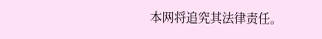本网将追究其法律责任。